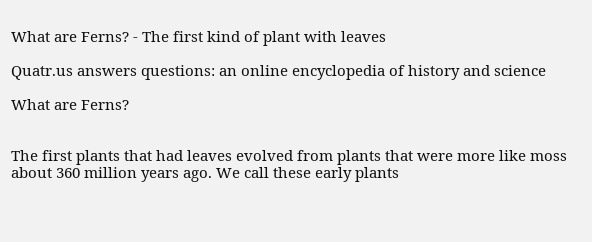What are Ferns? - The first kind of plant with leaves

Quatr.us answers questions: an online encyclopedia of history and science

What are Ferns?


The first plants that had leaves evolved from plants that were more like moss about 360 million years ago. We call these early plants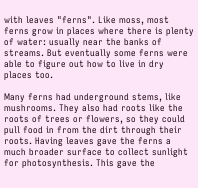with leaves "ferns". Like moss, most ferns grow in places where there is plenty of water: usually near the banks of streams. But eventually some ferns were able to figure out how to live in dry places too.

Many ferns had underground stems, like mushrooms. They also had roots like the roots of trees or flowers, so they could pull food in from the dirt through their roots. Having leaves gave the ferns a much broader surface to collect sunlight for photosynthesis. This gave the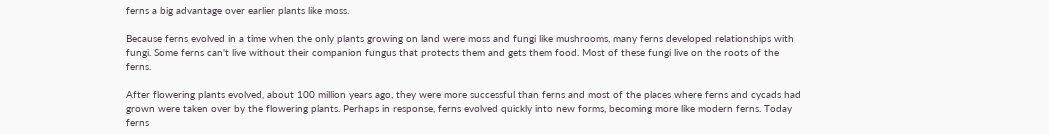ferns a big advantage over earlier plants like moss.

Because ferns evolved in a time when the only plants growing on land were moss and fungi like mushrooms, many ferns developed relationships with fungi. Some ferns can't live without their companion fungus that protects them and gets them food. Most of these fungi live on the roots of the ferns.

After flowering plants evolved, about 100 million years ago, they were more successful than ferns and most of the places where ferns and cycads had grown were taken over by the flowering plants. Perhaps in response, ferns evolved quickly into new forms, becoming more like modern ferns. Today ferns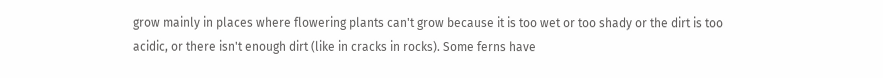grow mainly in places where flowering plants can't grow because it is too wet or too shady or the dirt is too acidic, or there isn't enough dirt (like in cracks in rocks). Some ferns have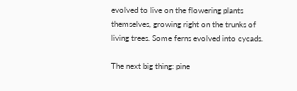evolved to live on the flowering plants themselves, growing right on the trunks of living trees. Some ferns evolved into cycads.

The next big thing: pine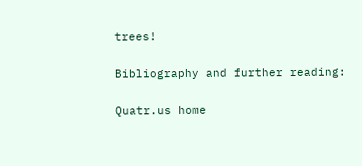trees!

Bibliography and further reading:

Quatr.us home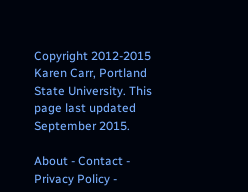Copyright 2012-2015 Karen Carr, Portland State University. This page last updated September 2015.

About - Contact - Privacy Policy -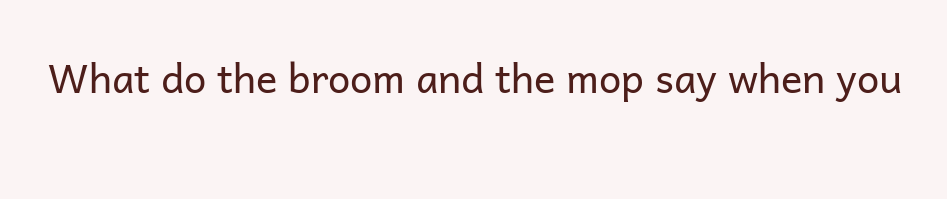What do the broom and the mop say when you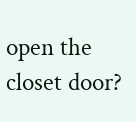open the closet door?